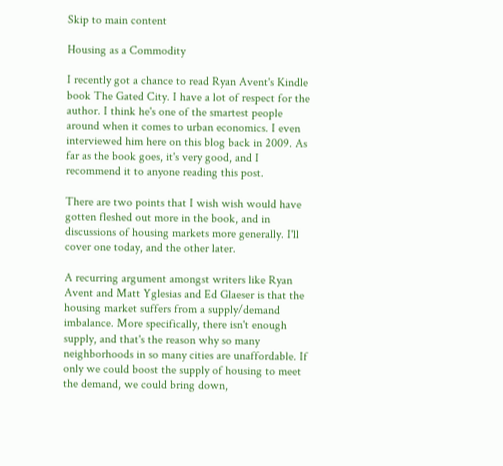Skip to main content

Housing as a Commodity

I recently got a chance to read Ryan Avent's Kindle book The Gated City. I have a lot of respect for the author. I think he's one of the smartest people around when it comes to urban economics. I even interviewed him here on this blog back in 2009. As far as the book goes, it's very good, and I recommend it to anyone reading this post.

There are two points that I wish wish would have gotten fleshed out more in the book, and in discussions of housing markets more generally. I'll cover one today, and the other later.

A recurring argument amongst writers like Ryan Avent and Matt Yglesias and Ed Glaeser is that the housing market suffers from a supply/demand imbalance. More specifically, there isn't enough supply, and that's the reason why so many neighborhoods in so many cities are unaffordable. If only we could boost the supply of housing to meet the demand, we could bring down,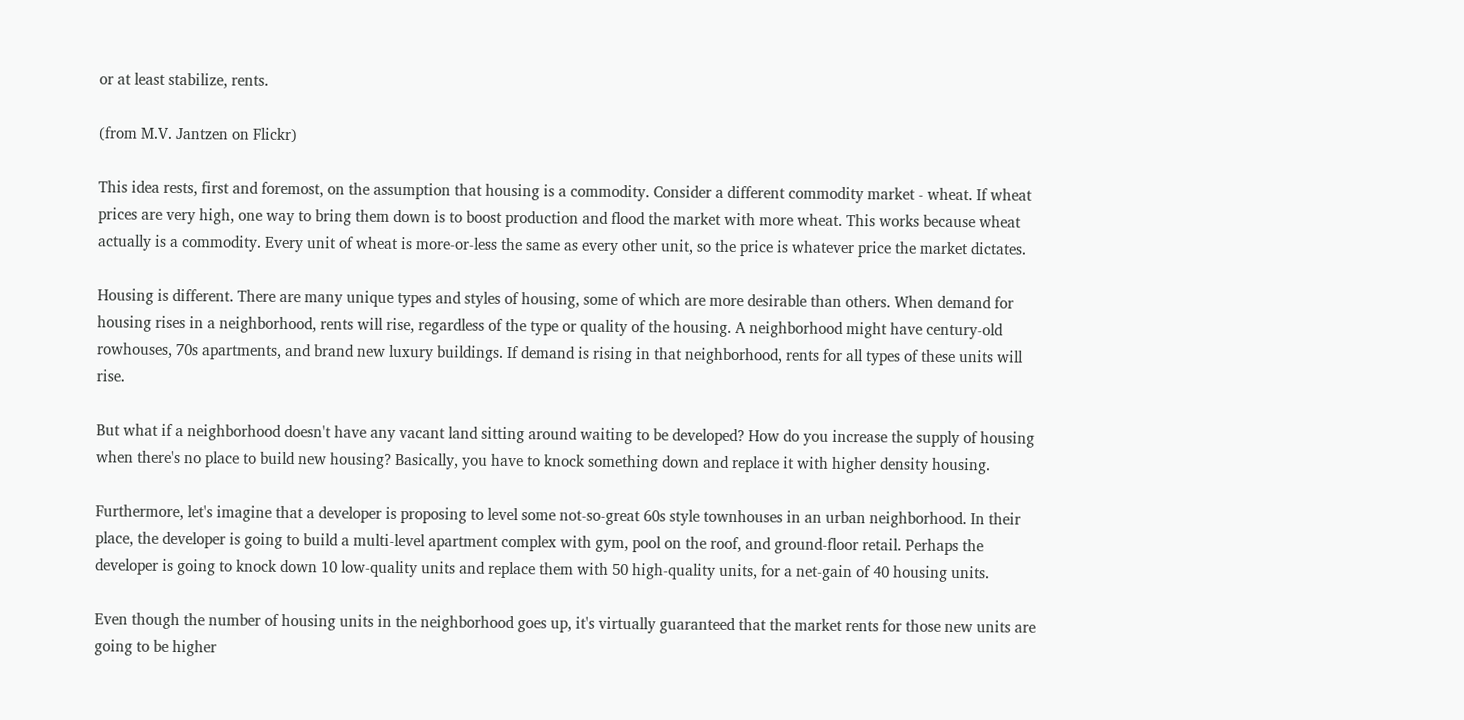or at least stabilize, rents.

(from M.V. Jantzen on Flickr)

This idea rests, first and foremost, on the assumption that housing is a commodity. Consider a different commodity market - wheat. If wheat prices are very high, one way to bring them down is to boost production and flood the market with more wheat. This works because wheat actually is a commodity. Every unit of wheat is more-or-less the same as every other unit, so the price is whatever price the market dictates.

Housing is different. There are many unique types and styles of housing, some of which are more desirable than others. When demand for housing rises in a neighborhood, rents will rise, regardless of the type or quality of the housing. A neighborhood might have century-old rowhouses, 70s apartments, and brand new luxury buildings. If demand is rising in that neighborhood, rents for all types of these units will rise.

But what if a neighborhood doesn't have any vacant land sitting around waiting to be developed? How do you increase the supply of housing when there's no place to build new housing? Basically, you have to knock something down and replace it with higher density housing.

Furthermore, let's imagine that a developer is proposing to level some not-so-great 60s style townhouses in an urban neighborhood. In their place, the developer is going to build a multi-level apartment complex with gym, pool on the roof, and ground-floor retail. Perhaps the developer is going to knock down 10 low-quality units and replace them with 50 high-quality units, for a net-gain of 40 housing units.

Even though the number of housing units in the neighborhood goes up, it's virtually guaranteed that the market rents for those new units are going to be higher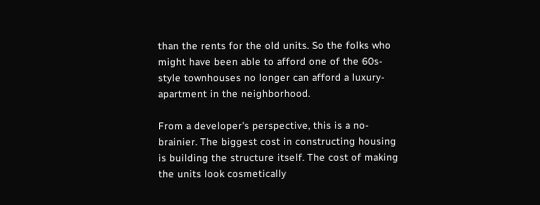than the rents for the old units. So the folks who might have been able to afford one of the 60s-style townhouses no longer can afford a luxury-apartment in the neighborhood.

From a developer's perspective, this is a no-brainier. The biggest cost in constructing housing is building the structure itself. The cost of making the units look cosmetically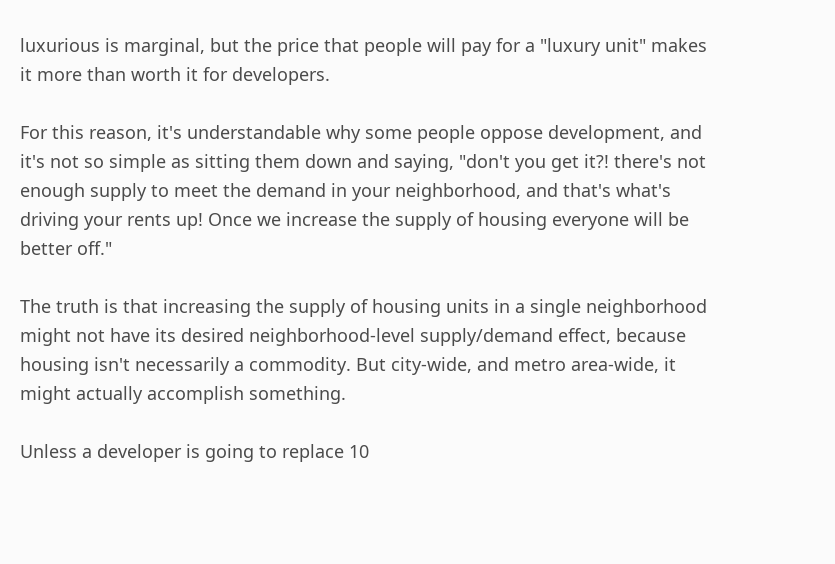luxurious is marginal, but the price that people will pay for a "luxury unit" makes it more than worth it for developers.

For this reason, it's understandable why some people oppose development, and it's not so simple as sitting them down and saying, "don't you get it?! there's not enough supply to meet the demand in your neighborhood, and that's what's driving your rents up! Once we increase the supply of housing everyone will be better off."

The truth is that increasing the supply of housing units in a single neighborhood might not have its desired neighborhood-level supply/demand effect, because housing isn't necessarily a commodity. But city-wide, and metro area-wide, it might actually accomplish something.

Unless a developer is going to replace 10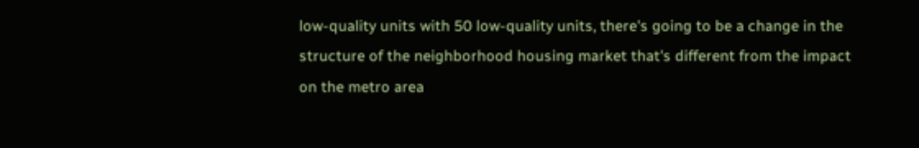low-quality units with 50 low-quality units, there's going to be a change in the structure of the neighborhood housing market that's different from the impact on the metro area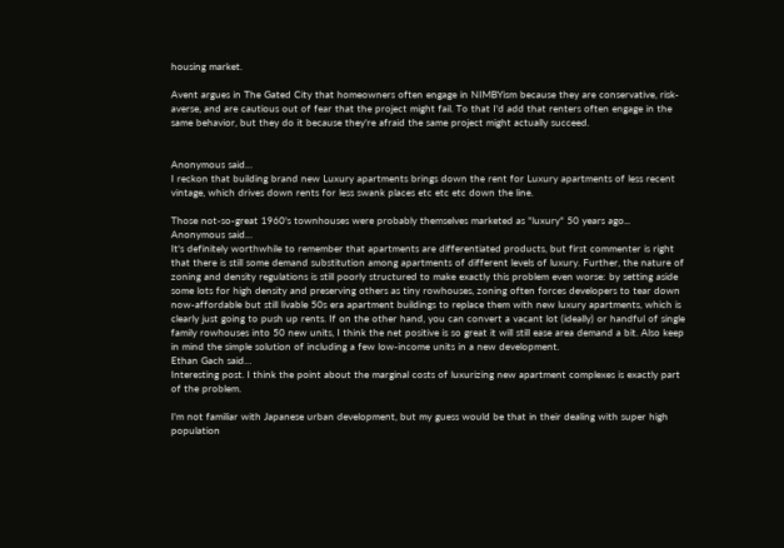housing market.

Avent argues in The Gated City that homeowners often engage in NIMBYism because they are conservative, risk-averse, and are cautious out of fear that the project might fail. To that I'd add that renters often engage in the same behavior, but they do it because they're afraid the same project might actually succeed.


Anonymous said…
I reckon that building brand new Luxury apartments brings down the rent for Luxury apartments of less recent vintage, which drives down rents for less swank places etc etc etc down the line.

Those not-so-great 1960's townhouses were probably themselves marketed as "luxury" 50 years ago...
Anonymous said…
It's definitely worthwhile to remember that apartments are differentiated products, but first commenter is right that there is still some demand substitution among apartments of different levels of luxury. Further, the nature of zoning and density regulations is still poorly structured to make exactly this problem even worse: by setting aside some lots for high density and preserving others as tiny rowhouses, zoning often forces developers to tear down now-affordable but still livable 50s era apartment buildings to replace them with new luxury apartments, which is clearly just going to push up rents. If on the other hand, you can convert a vacant lot (ideally) or handful of single family rowhouses into 50 new units, I think the net positive is so great it will still ease area demand a bit. Also keep in mind the simple solution of including a few low-income units in a new development.
Ethan Gach said…
Interesting post. I think the point about the marginal costs of luxurizing new apartment complexes is exactly part of the problem.

I'm not familiar with Japanese urban development, but my guess would be that in their dealing with super high population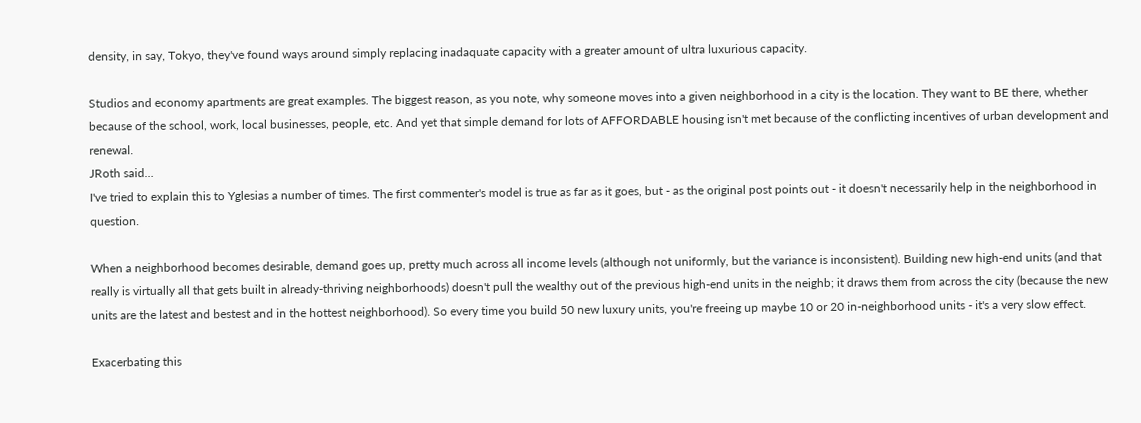density, in say, Tokyo, they've found ways around simply replacing inadaquate capacity with a greater amount of ultra luxurious capacity.

Studios and economy apartments are great examples. The biggest reason, as you note, why someone moves into a given neighborhood in a city is the location. They want to BE there, whether because of the school, work, local businesses, people, etc. And yet that simple demand for lots of AFFORDABLE housing isn't met because of the conflicting incentives of urban development and renewal.
JRoth said…
I've tried to explain this to Yglesias a number of times. The first commenter's model is true as far as it goes, but - as the original post points out - it doesn't necessarily help in the neighborhood in question.

When a neighborhood becomes desirable, demand goes up, pretty much across all income levels (although not uniformly, but the variance is inconsistent). Building new high-end units (and that really is virtually all that gets built in already-thriving neighborhoods) doesn't pull the wealthy out of the previous high-end units in the neighb; it draws them from across the city (because the new units are the latest and bestest and in the hottest neighborhood). So every time you build 50 new luxury units, you're freeing up maybe 10 or 20 in-neighborhood units - it's a very slow effect.

Exacerbating this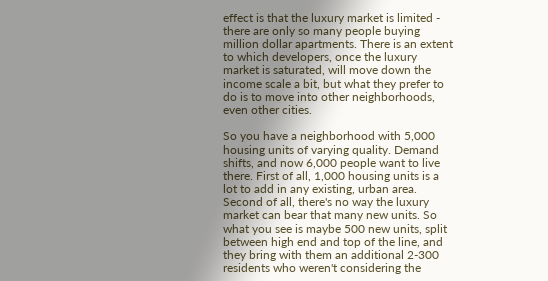effect is that the luxury market is limited - there are only so many people buying million dollar apartments. There is an extent to which developers, once the luxury market is saturated, will move down the income scale a bit, but what they prefer to do is to move into other neighborhoods, even other cities.

So you have a neighborhood with 5,000 housing units of varying quality. Demand shifts, and now 6,000 people want to live there. First of all, 1,000 housing units is a lot to add in any existing, urban area. Second of all, there's no way the luxury market can bear that many new units. So what you see is maybe 500 new units, split between high end and top of the line, and they bring with them an additional 2-300 residents who weren't considering the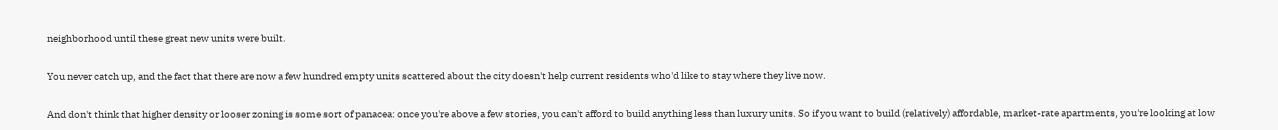neighborhood until these great new units were built.

You never catch up, and the fact that there are now a few hundred empty units scattered about the city doesn't help current residents who'd like to stay where they live now.

And don't think that higher density or looser zoning is some sort of panacea: once you're above a few stories, you can't afford to build anything less than luxury units. So if you want to build (relatively) affordable, market-rate apartments, you're looking at low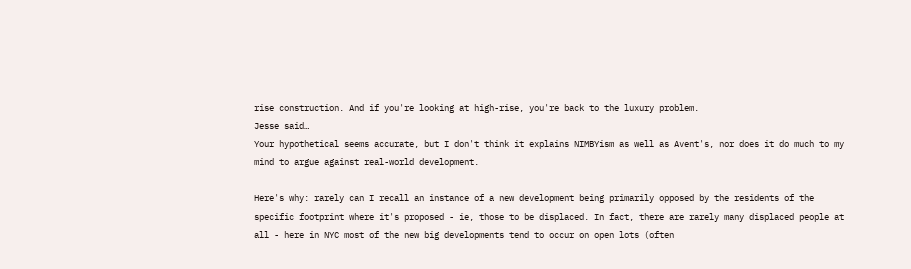rise construction. And if you're looking at high-rise, you're back to the luxury problem.
Jesse said…
Your hypothetical seems accurate, but I don't think it explains NIMBYism as well as Avent's, nor does it do much to my mind to argue against real-world development.

Here's why: rarely can I recall an instance of a new development being primarily opposed by the residents of the specific footprint where it's proposed - ie, those to be displaced. In fact, there are rarely many displaced people at all - here in NYC most of the new big developments tend to occur on open lots (often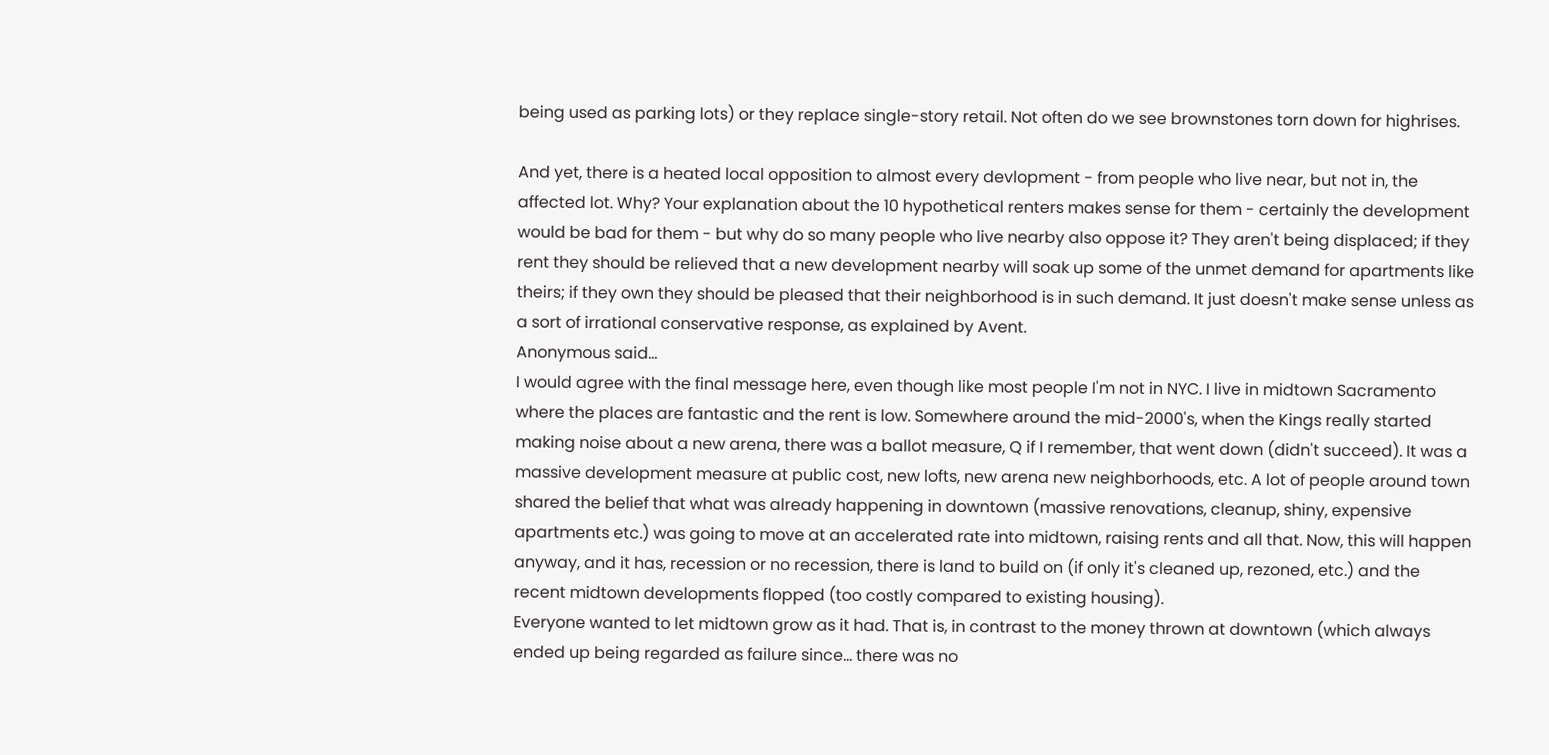being used as parking lots) or they replace single-story retail. Not often do we see brownstones torn down for highrises.

And yet, there is a heated local opposition to almost every devlopment - from people who live near, but not in, the affected lot. Why? Your explanation about the 10 hypothetical renters makes sense for them - certainly the development would be bad for them - but why do so many people who live nearby also oppose it? They aren't being displaced; if they rent they should be relieved that a new development nearby will soak up some of the unmet demand for apartments like theirs; if they own they should be pleased that their neighborhood is in such demand. It just doesn't make sense unless as a sort of irrational conservative response, as explained by Avent.
Anonymous said…
I would agree with the final message here, even though like most people I'm not in NYC. I live in midtown Sacramento where the places are fantastic and the rent is low. Somewhere around the mid-2000's, when the Kings really started making noise about a new arena, there was a ballot measure, Q if I remember, that went down (didn't succeed). It was a massive development measure at public cost, new lofts, new arena new neighborhoods, etc. A lot of people around town shared the belief that what was already happening in downtown (massive renovations, cleanup, shiny, expensive apartments etc.) was going to move at an accelerated rate into midtown, raising rents and all that. Now, this will happen anyway, and it has, recession or no recession, there is land to build on (if only it's cleaned up, rezoned, etc.) and the recent midtown developments flopped (too costly compared to existing housing).
Everyone wanted to let midtown grow as it had. That is, in contrast to the money thrown at downtown (which always ended up being regarded as failure since... there was no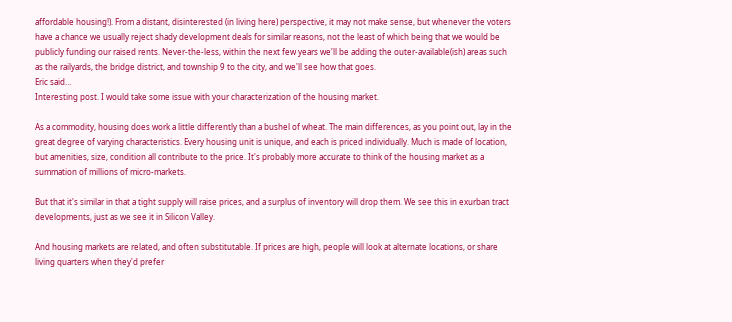affordable housing!). From a distant, disinterested (in living here) perspective, it may not make sense, but whenever the voters have a chance we usually reject shady development deals for similar reasons, not the least of which being that we would be publicly funding our raised rents. Never-the-less, within the next few years we'll be adding the outer-available(ish) areas such as the railyards, the bridge district, and township 9 to the city, and we'll see how that goes.
Eric said…
Interesting post. I would take some issue with your characterization of the housing market.

As a commodity, housing does work a little differently than a bushel of wheat. The main differences, as you point out, lay in the great degree of varying characteristics. Every housing unit is unique, and each is priced individually. Much is made of location, but amenities, size, condition all contribute to the price. It's probably more accurate to think of the housing market as a summation of millions of micro-markets.

But that it's similar in that a tight supply will raise prices, and a surplus of inventory will drop them. We see this in exurban tract developments, just as we see it in Silicon Valley.

And housing markets are related, and often substitutable. If prices are high, people will look at alternate locations, or share living quarters when they'd prefer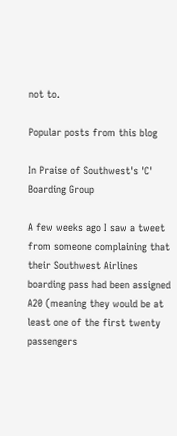not to.

Popular posts from this blog

In Praise of Southwest's 'C' Boarding Group

A few weeks ago I saw a tweet from someone complaining that their Southwest Airlines boarding pass had been assigned A20 (meaning they would be at least one of the first twenty passengers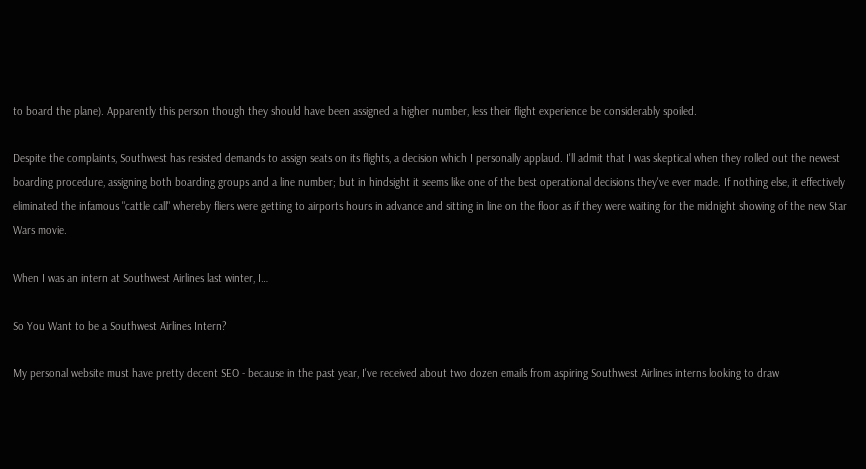to board the plane). Apparently this person though they should have been assigned a higher number, less their flight experience be considerably spoiled.

Despite the complaints, Southwest has resisted demands to assign seats on its flights, a decision which I personally applaud. I'll admit that I was skeptical when they rolled out the newest boarding procedure, assigning both boarding groups and a line number; but in hindsight it seems like one of the best operational decisions they've ever made. If nothing else, it effectively eliminated the infamous "cattle call" whereby fliers were getting to airports hours in advance and sitting in line on the floor as if they were waiting for the midnight showing of the new Star Wars movie.

When I was an intern at Southwest Airlines last winter, I…

So You Want to be a Southwest Airlines Intern?

My personal website must have pretty decent SEO - because in the past year, I've received about two dozen emails from aspiring Southwest Airlines interns looking to draw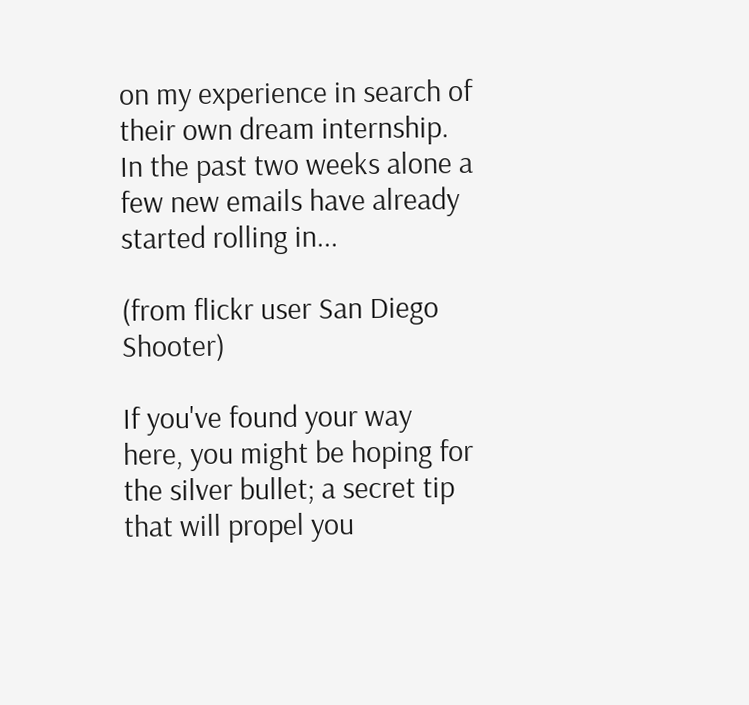on my experience in search of their own dream internship. In the past two weeks alone a few new emails have already started rolling in...

(from flickr user San Diego Shooter)

If you've found your way here, you might be hoping for the silver bullet; a secret tip that will propel you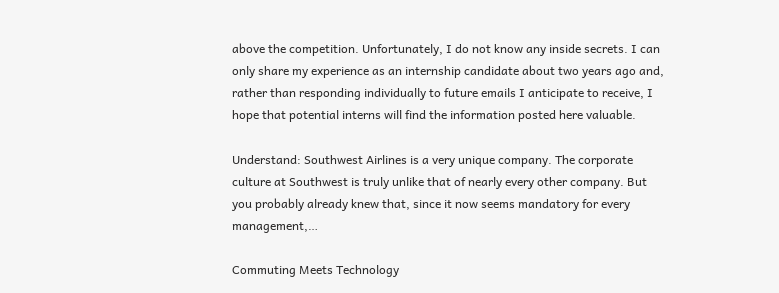above the competition. Unfortunately, I do not know any inside secrets. I can only share my experience as an internship candidate about two years ago and, rather than responding individually to future emails I anticipate to receive, I hope that potential interns will find the information posted here valuable.

Understand: Southwest Airlines is a very unique company. The corporate culture at Southwest is truly unlike that of nearly every other company. But you probably already knew that, since it now seems mandatory for every management,…

Commuting Meets Technology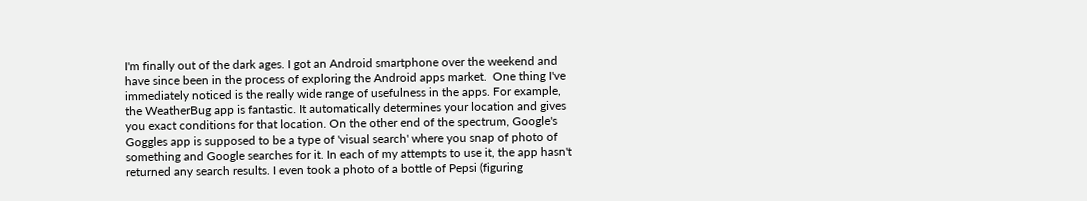I'm finally out of the dark ages. I got an Android smartphone over the weekend and have since been in the process of exploring the Android apps market.  One thing I've immediately noticed is the really wide range of usefulness in the apps. For example, the WeatherBug app is fantastic. It automatically determines your location and gives you exact conditions for that location. On the other end of the spectrum, Google's Goggles app is supposed to be a type of 'visual search' where you snap of photo of something and Google searches for it. In each of my attempts to use it, the app hasn't returned any search results. I even took a photo of a bottle of Pepsi (figuring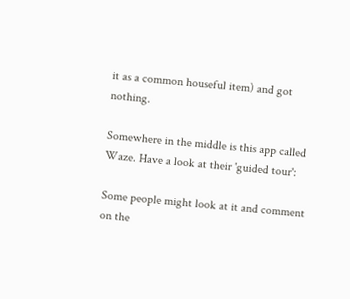it as a common houseful item) and got nothing.

Somewhere in the middle is this app called Waze. Have a look at their 'guided tour':

Some people might look at it and comment on the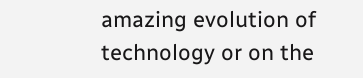amazing evolution of technology or on the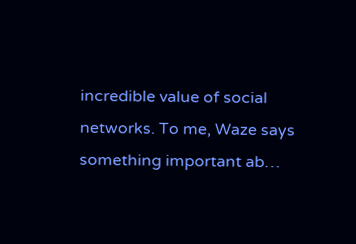incredible value of social networks. To me, Waze says something important ab…